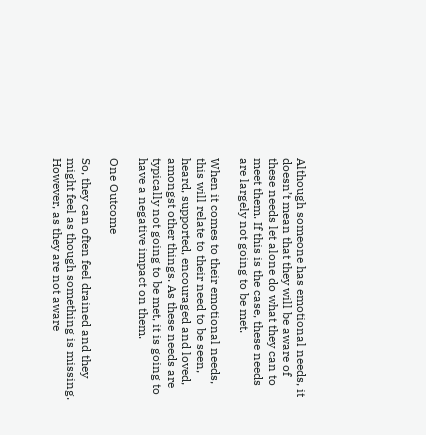Although someone has emotional needs, it doesn’t mean that they will be aware of these needs let alone do what they can to meet them. If this is the case, these needs are largely not going to be met.

When it comes to their emotional needs, this will relate to their need to be seen, heard, supported, encouraged and loved, amongst other things. As these needs are typically not going to be met, it is going to have a negative impact on them.

One Outcome

So, they can often feel drained and they might feel as though something is missing. However, as they are not aware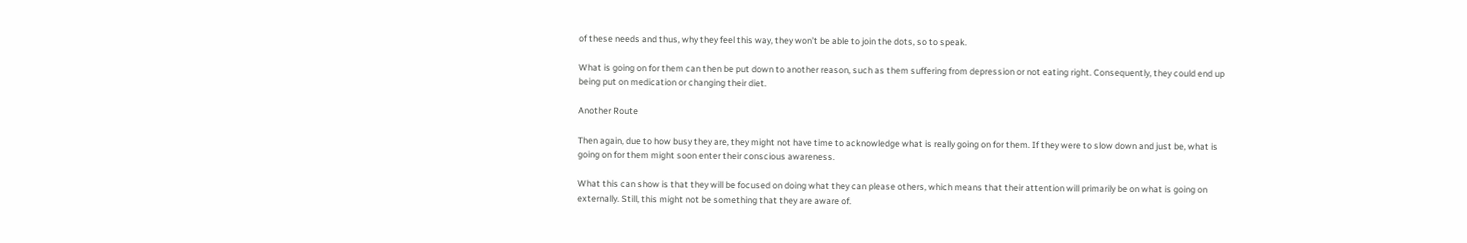of these needs and thus, why they feel this way, they won’t be able to join the dots, so to speak.

What is going on for them can then be put down to another reason, such as them suffering from depression or not eating right. Consequently, they could end up being put on medication or changing their diet.

Another Route

Then again, due to how busy they are, they might not have time to acknowledge what is really going on for them. If they were to slow down and just be, what is going on for them might soon enter their conscious awareness.

What this can show is that they will be focused on doing what they can please others, which means that their attention will primarily be on what is going on externally. Still, this might not be something that they are aware of.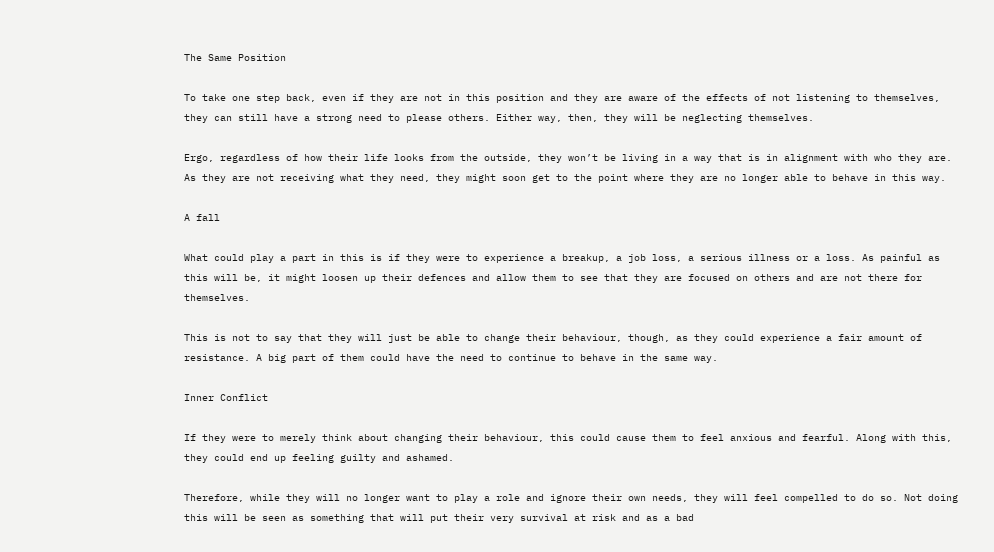The Same Position

To take one step back, even if they are not in this position and they are aware of the effects of not listening to themselves, they can still have a strong need to please others. Either way, then, they will be neglecting themselves.

Ergo, regardless of how their life looks from the outside, they won’t be living in a way that is in alignment with who they are. As they are not receiving what they need, they might soon get to the point where they are no longer able to behave in this way.

A fall

What could play a part in this is if they were to experience a breakup, a job loss, a serious illness or a loss. As painful as this will be, it might loosen up their defences and allow them to see that they are focused on others and are not there for themselves.

This is not to say that they will just be able to change their behaviour, though, as they could experience a fair amount of resistance. A big part of them could have the need to continue to behave in the same way.

Inner Conflict

If they were to merely think about changing their behaviour, this could cause them to feel anxious and fearful. Along with this, they could end up feeling guilty and ashamed.

Therefore, while they will no longer want to play a role and ignore their own needs, they will feel compelled to do so. Not doing this will be seen as something that will put their very survival at risk and as a bad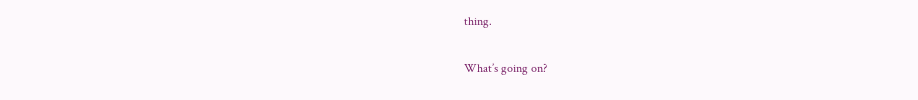thing.

What’s going on?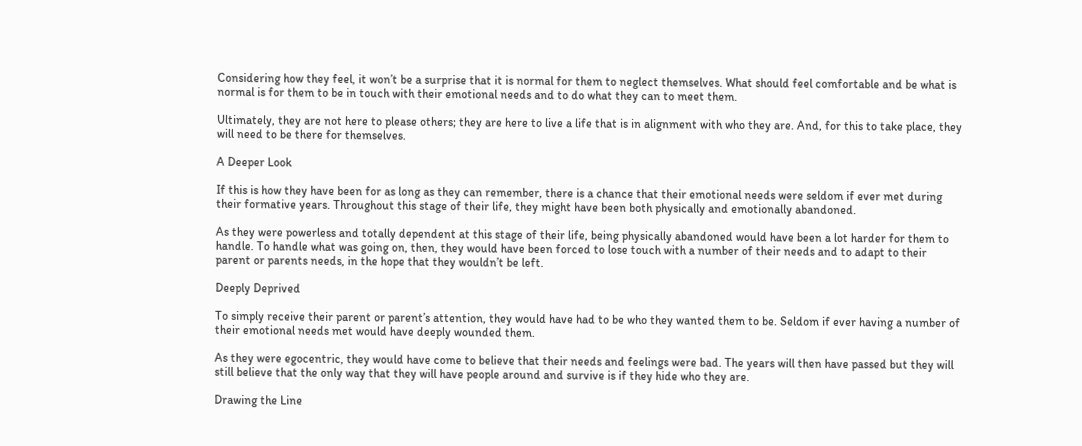Considering how they feel, it won’t be a surprise that it is normal for them to neglect themselves. What should feel comfortable and be what is normal is for them to be in touch with their emotional needs and to do what they can to meet them.

Ultimately, they are not here to please others; they are here to live a life that is in alignment with who they are. And, for this to take place, they will need to be there for themselves.

A Deeper Look

If this is how they have been for as long as they can remember, there is a chance that their emotional needs were seldom if ever met during their formative years. Throughout this stage of their life, they might have been both physically and emotionally abandoned.

As they were powerless and totally dependent at this stage of their life, being physically abandoned would have been a lot harder for them to handle. To handle what was going on, then, they would have been forced to lose touch with a number of their needs and to adapt to their parent or parents needs, in the hope that they wouldn’t be left.

Deeply Deprived

To simply receive their parent or parent’s attention, they would have had to be who they wanted them to be. Seldom if ever having a number of their emotional needs met would have deeply wounded them.

As they were egocentric, they would have come to believe that their needs and feelings were bad. The years will then have passed but they will still believe that the only way that they will have people around and survive is if they hide who they are.

Drawing the Line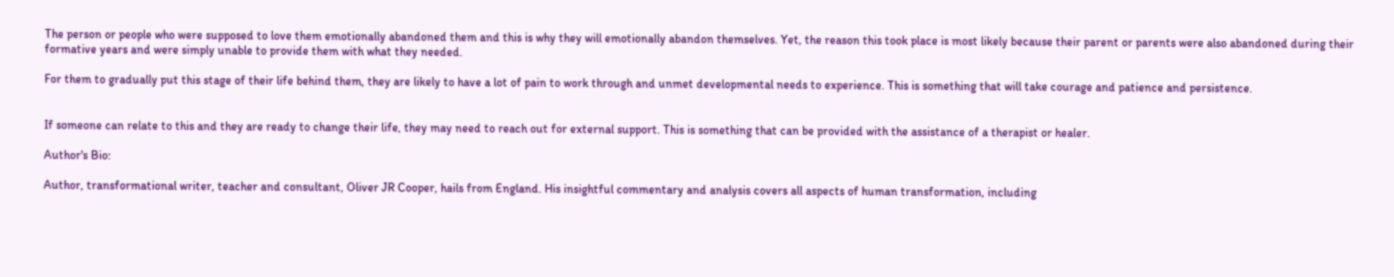The person or people who were supposed to love them emotionally abandoned them and this is why they will emotionally abandon themselves. Yet, the reason this took place is most likely because their parent or parents were also abandoned during their formative years and were simply unable to provide them with what they needed.

For them to gradually put this stage of their life behind them, they are likely to have a lot of pain to work through and unmet developmental needs to experience. This is something that will take courage and patience and persistence.


If someone can relate to this and they are ready to change their life, they may need to reach out for external support. This is something that can be provided with the assistance of a therapist or healer.

Author's Bio:

Author, transformational writer, teacher and consultant, Oliver JR Cooper, hails from England. His insightful commentary and analysis covers all aspects of human transformation, including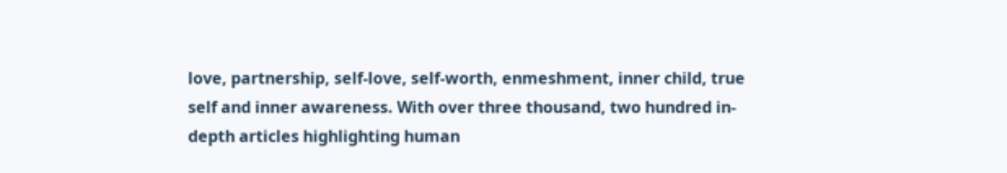love, partnership, self-love, self-worth, enmeshment, inner child, true self and inner awareness. With over three thousand, two hundred in-depth articles highlighting human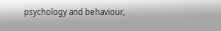psychology and behaviour,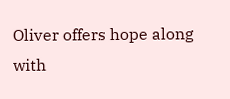Oliver offers hope along with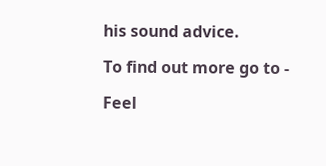his sound advice.

To find out more go to -

Feel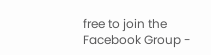free to join the Facebook Group -